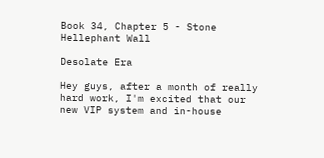Book 34, Chapter 5 - Stone Hellephant Wall

Desolate Era

Hey guys, after a month of really hard work, I'm excited that our new VIP system and in-house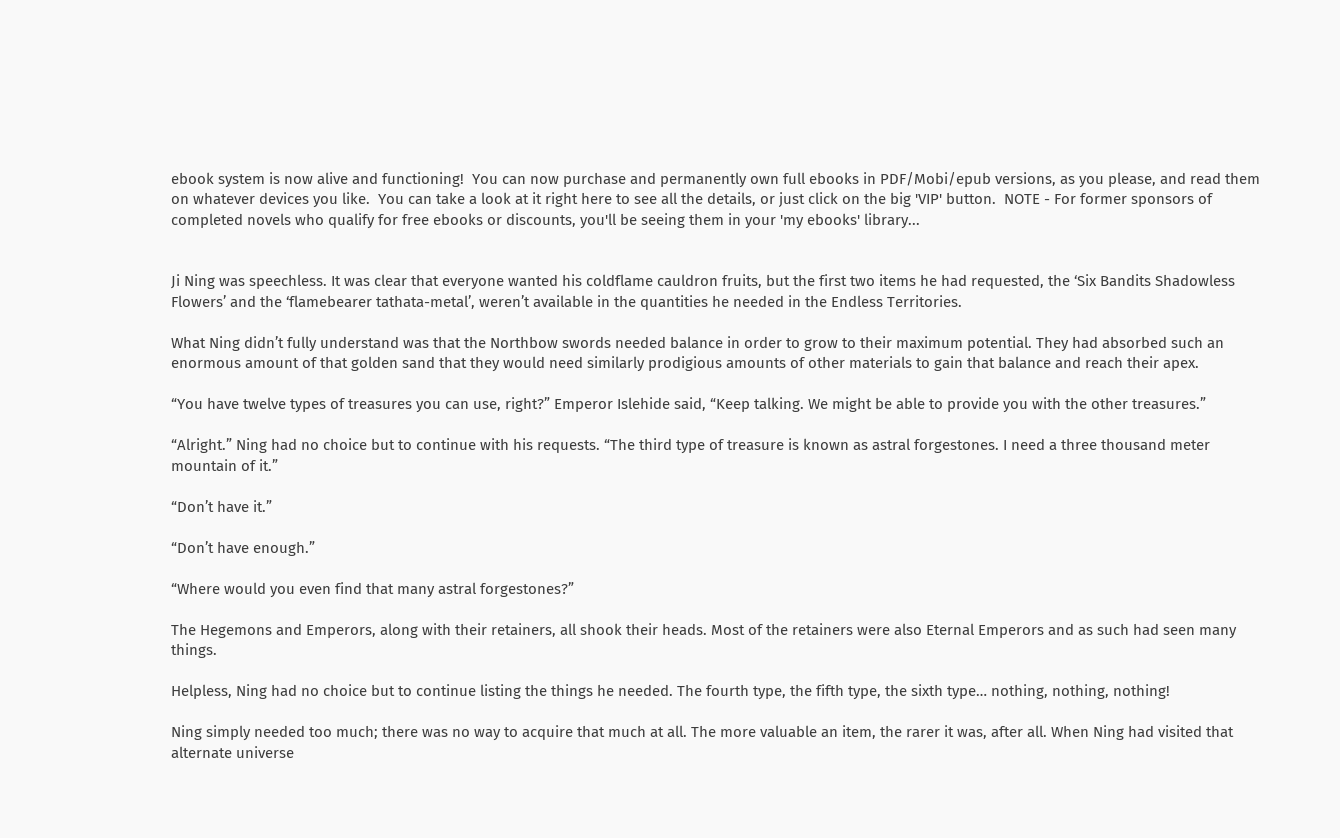ebook system is now alive and functioning!  You can now purchase and permanently own full ebooks in PDF/Mobi/epub versions, as you please, and read them on whatever devices you like.  You can take a look at it right here to see all the details, or just click on the big 'VIP' button.  NOTE - For former sponsors of completed novels who qualify for free ebooks or discounts, you'll be seeing them in your 'my ebooks' library...


Ji Ning was speechless. It was clear that everyone wanted his coldflame cauldron fruits, but the first two items he had requested, the ‘Six Bandits Shadowless Flowers’ and the ‘flamebearer tathata-metal’, weren’t available in the quantities he needed in the Endless Territories.

What Ning didn’t fully understand was that the Northbow swords needed balance in order to grow to their maximum potential. They had absorbed such an enormous amount of that golden sand that they would need similarly prodigious amounts of other materials to gain that balance and reach their apex.

“You have twelve types of treasures you can use, right?” Emperor Islehide said, “Keep talking. We might be able to provide you with the other treasures.”

“Alright.” Ning had no choice but to continue with his requests. “The third type of treasure is known as astral forgestones. I need a three thousand meter mountain of it.”

“Don’t have it.”

“Don’t have enough.”

“Where would you even find that many astral forgestones?”

The Hegemons and Emperors, along with their retainers, all shook their heads. Most of the retainers were also Eternal Emperors and as such had seen many things.

Helpless, Ning had no choice but to continue listing the things he needed. The fourth type, the fifth type, the sixth type… nothing, nothing, nothing!

Ning simply needed too much; there was no way to acquire that much at all. The more valuable an item, the rarer it was, after all. When Ning had visited that alternate universe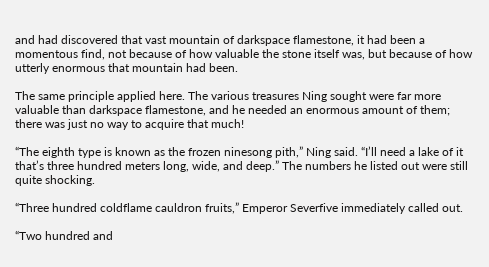and had discovered that vast mountain of darkspace flamestone, it had been a momentous find, not because of how valuable the stone itself was, but because of how utterly enormous that mountain had been.

The same principle applied here. The various treasures Ning sought were far more valuable than darkspace flamestone, and he needed an enormous amount of them; there was just no way to acquire that much!

“The eighth type is known as the frozen ninesong pith,” Ning said. “I’ll need a lake of it that’s three hundred meters long, wide, and deep.” The numbers he listed out were still quite shocking.

“Three hundred coldflame cauldron fruits,” Emperor Severfive immediately called out.

“Two hundred and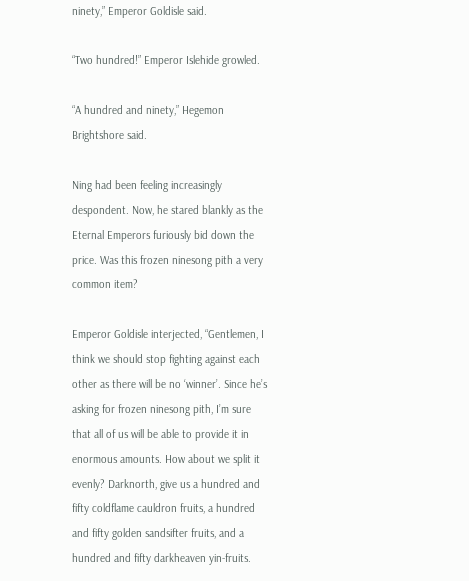ninety,” Emperor Goldisle said.

“Two hundred!” Emperor Islehide growled.

“A hundred and ninety,” Hegemon Brightshore said.

Ning had been feeling increasingly despondent. Now, he stared blankly as the Eternal Emperors furiously bid down the price. Was this frozen ninesong pith a very common item?

Emperor Goldisle interjected, “Gentlemen, I think we should stop fighting against each other as there will be no ‘winner’. Since he’s asking for frozen ninesong pith, I’m sure that all of us will be able to provide it in enormous amounts. How about we split it evenly? Darknorth, give us a hundred and fifty coldflame cauldron fruits, a hundred and fifty golden sandsifter fruits, and a hundred and fifty darkheaven yin-fruits.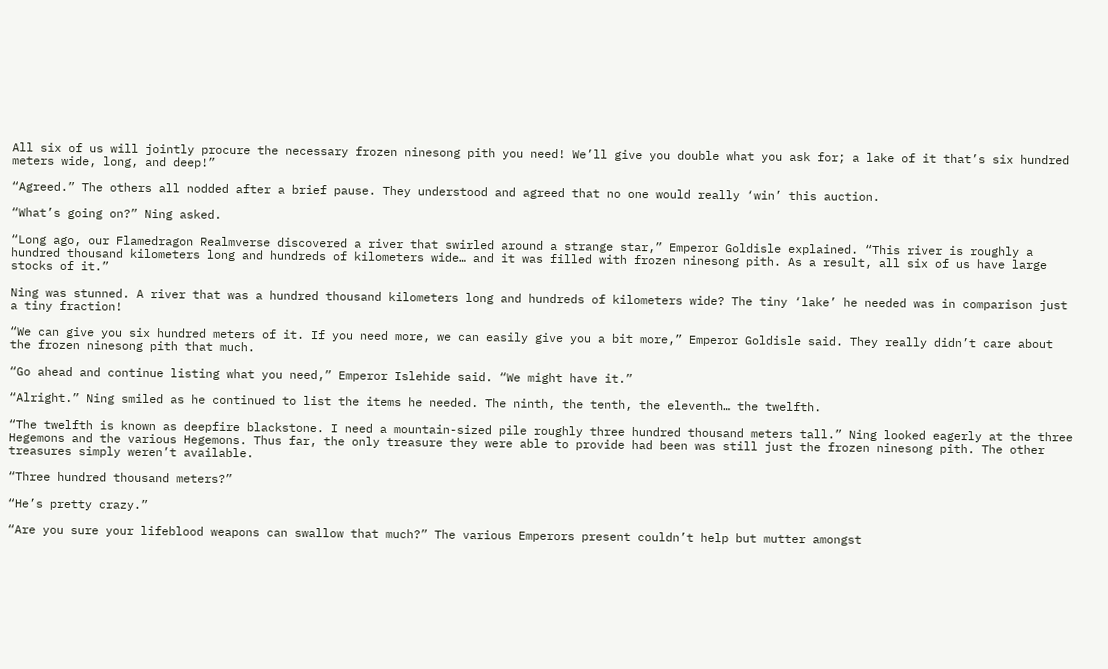All six of us will jointly procure the necessary frozen ninesong pith you need! We’ll give you double what you ask for; a lake of it that’s six hundred meters wide, long, and deep!”

“Agreed.” The others all nodded after a brief pause. They understood and agreed that no one would really ‘win’ this auction.

“What’s going on?” Ning asked.

“Long ago, our Flamedragon Realmverse discovered a river that swirled around a strange star,” Emperor Goldisle explained. “This river is roughly a hundred thousand kilometers long and hundreds of kilometers wide… and it was filled with frozen ninesong pith. As a result, all six of us have large stocks of it.”

Ning was stunned. A river that was a hundred thousand kilometers long and hundreds of kilometers wide? The tiny ‘lake’ he needed was in comparison just a tiny fraction!

“We can give you six hundred meters of it. If you need more, we can easily give you a bit more,” Emperor Goldisle said. They really didn’t care about the frozen ninesong pith that much.

“Go ahead and continue listing what you need,” Emperor Islehide said. “We might have it.”

“Alright.” Ning smiled as he continued to list the items he needed. The ninth, the tenth, the eleventh… the twelfth.

“The twelfth is known as deepfire blackstone. I need a mountain-sized pile roughly three hundred thousand meters tall.” Ning looked eagerly at the three Hegemons and the various Hegemons. Thus far, the only treasure they were able to provide had been was still just the frozen ninesong pith. The other treasures simply weren’t available.

“Three hundred thousand meters?”

“He’s pretty crazy.”

“Are you sure your lifeblood weapons can swallow that much?” The various Emperors present couldn’t help but mutter amongst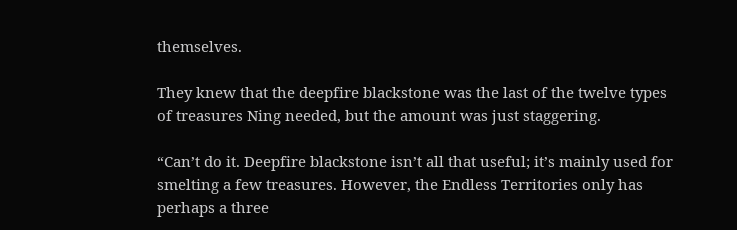themselves.

They knew that the deepfire blackstone was the last of the twelve types of treasures Ning needed, but the amount was just staggering.

“Can’t do it. Deepfire blackstone isn’t all that useful; it’s mainly used for smelting a few treasures. However, the Endless Territories only has perhaps a three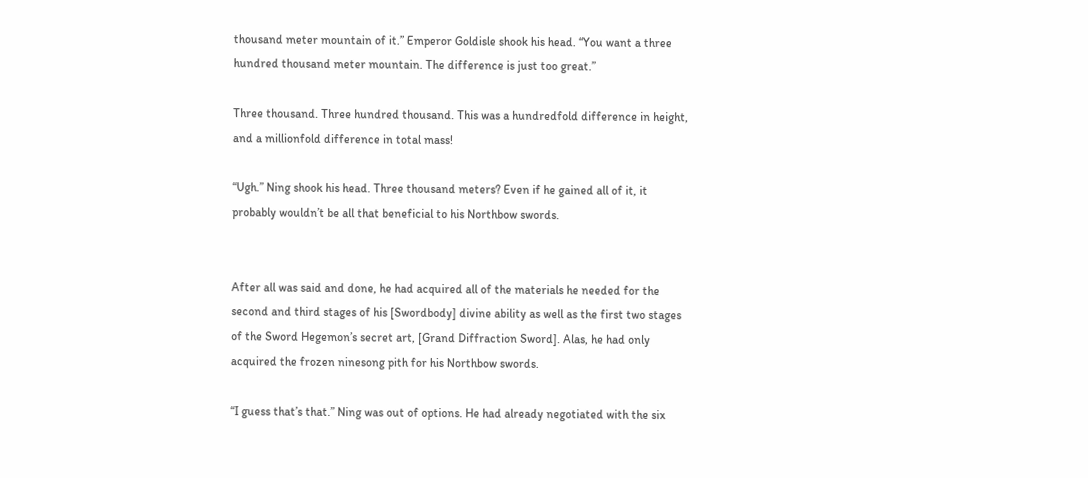thousand meter mountain of it.” Emperor Goldisle shook his head. “You want a three hundred thousand meter mountain. The difference is just too great.”

Three thousand. Three hundred thousand. This was a hundredfold difference in height, and a millionfold difference in total mass!

“Ugh.” Ning shook his head. Three thousand meters? Even if he gained all of it, it probably wouldn’t be all that beneficial to his Northbow swords.


After all was said and done, he had acquired all of the materials he needed for the second and third stages of his [Swordbody] divine ability as well as the first two stages of the Sword Hegemon’s secret art, [Grand Diffraction Sword]. Alas, he had only acquired the frozen ninesong pith for his Northbow swords.

“I guess that’s that.” Ning was out of options. He had already negotiated with the six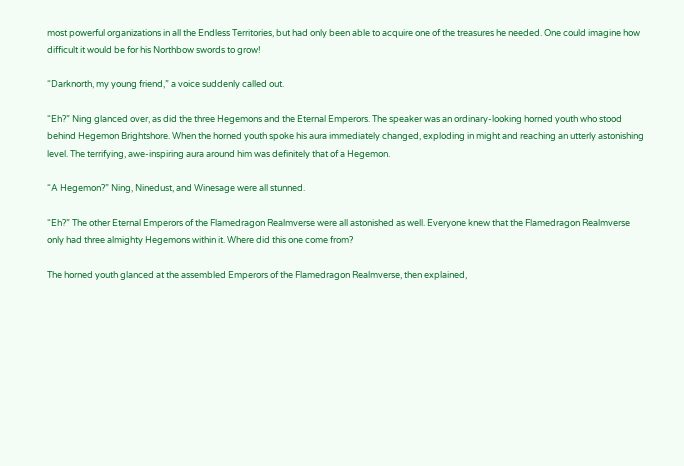most powerful organizations in all the Endless Territories, but had only been able to acquire one of the treasures he needed. One could imagine how difficult it would be for his Northbow swords to grow!

“Darknorth, my young friend,” a voice suddenly called out.

“Eh?” Ning glanced over, as did the three Hegemons and the Eternal Emperors. The speaker was an ordinary-looking horned youth who stood behind Hegemon Brightshore. When the horned youth spoke his aura immediately changed, exploding in might and reaching an utterly astonishing level. The terrifying, awe-inspiring aura around him was definitely that of a Hegemon.

“A Hegemon?” Ning, Ninedust, and Winesage were all stunned.

“Eh?” The other Eternal Emperors of the Flamedragon Realmverse were all astonished as well. Everyone knew that the Flamedragon Realmverse only had three almighty Hegemons within it. Where did this one come from?

The horned youth glanced at the assembled Emperors of the Flamedragon Realmverse, then explained,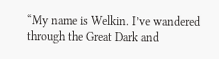“My name is Welkin. I’ve wandered through the Great Dark and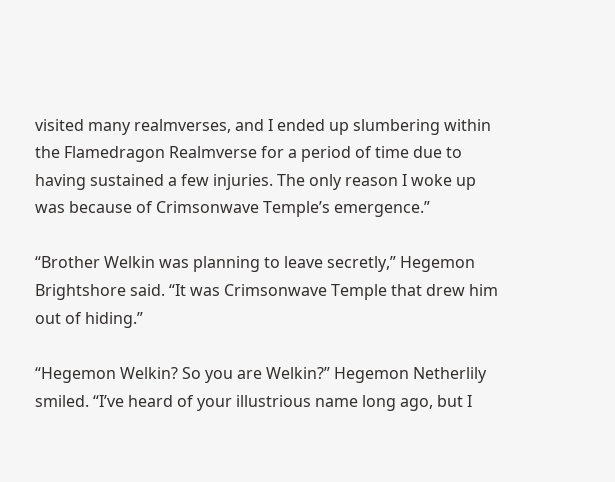visited many realmverses, and I ended up slumbering within the Flamedragon Realmverse for a period of time due to having sustained a few injuries. The only reason I woke up was because of Crimsonwave Temple’s emergence.”

“Brother Welkin was planning to leave secretly,” Hegemon Brightshore said. “It was Crimsonwave Temple that drew him out of hiding.”

“Hegemon Welkin? So you are Welkin?” Hegemon Netherlily smiled. “I’ve heard of your illustrious name long ago, but I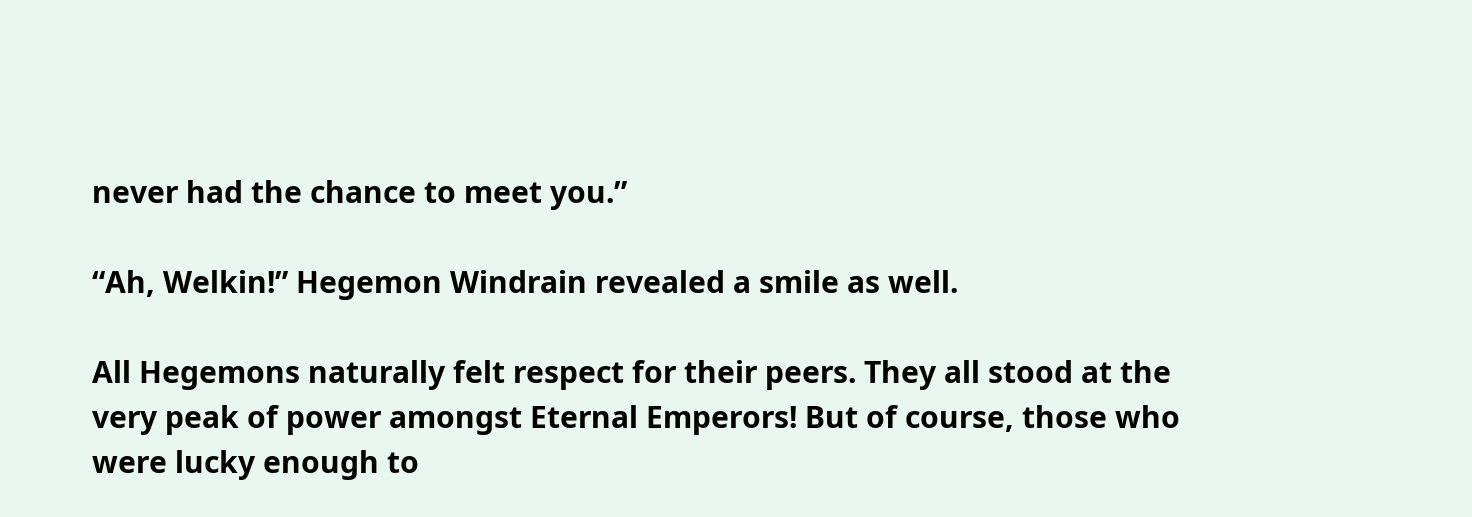never had the chance to meet you.”

“Ah, Welkin!” Hegemon Windrain revealed a smile as well.

All Hegemons naturally felt respect for their peers. They all stood at the very peak of power amongst Eternal Emperors! But of course, those who were lucky enough to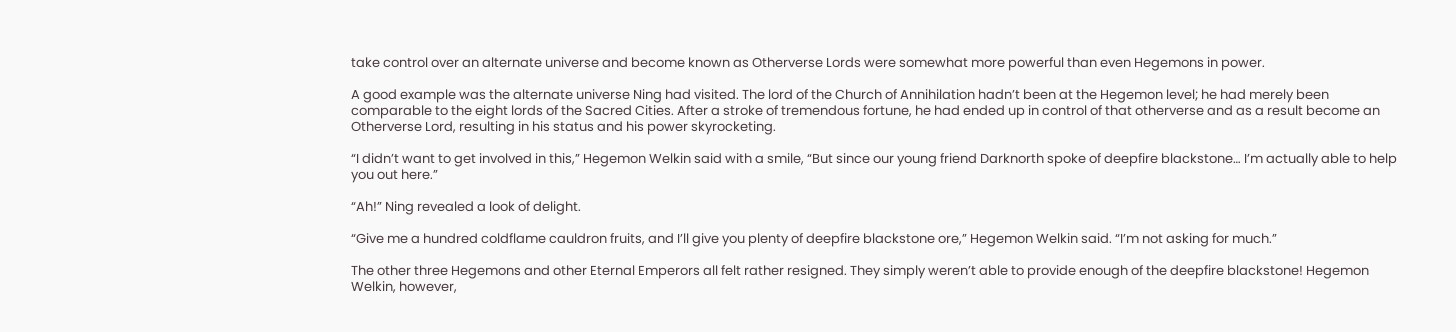take control over an alternate universe and become known as Otherverse Lords were somewhat more powerful than even Hegemons in power.

A good example was the alternate universe Ning had visited. The lord of the Church of Annihilation hadn’t been at the Hegemon level; he had merely been comparable to the eight lords of the Sacred Cities. After a stroke of tremendous fortune, he had ended up in control of that otherverse and as a result become an Otherverse Lord, resulting in his status and his power skyrocketing.

“I didn’t want to get involved in this,” Hegemon Welkin said with a smile, “But since our young friend Darknorth spoke of deepfire blackstone… I’m actually able to help you out here.”

“Ah!” Ning revealed a look of delight.

“Give me a hundred coldflame cauldron fruits, and I’ll give you plenty of deepfire blackstone ore,” Hegemon Welkin said. “I’m not asking for much.”

The other three Hegemons and other Eternal Emperors all felt rather resigned. They simply weren’t able to provide enough of the deepfire blackstone! Hegemon Welkin, however,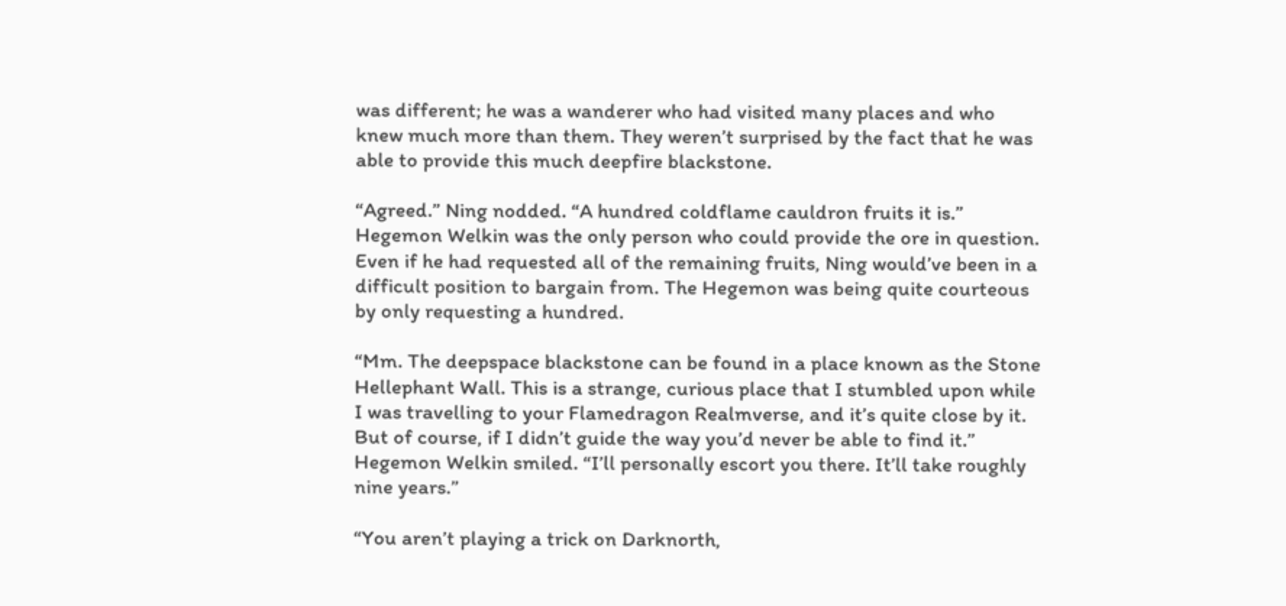was different; he was a wanderer who had visited many places and who knew much more than them. They weren’t surprised by the fact that he was able to provide this much deepfire blackstone.

“Agreed.” Ning nodded. “A hundred coldflame cauldron fruits it is.” Hegemon Welkin was the only person who could provide the ore in question. Even if he had requested all of the remaining fruits, Ning would’ve been in a difficult position to bargain from. The Hegemon was being quite courteous by only requesting a hundred.

“Mm. The deepspace blackstone can be found in a place known as the Stone Hellephant Wall. This is a strange, curious place that I stumbled upon while I was travelling to your Flamedragon Realmverse, and it’s quite close by it. But of course, if I didn’t guide the way you’d never be able to find it.” Hegemon Welkin smiled. “I’ll personally escort you there. It’ll take roughly nine years.”

“You aren’t playing a trick on Darknorth,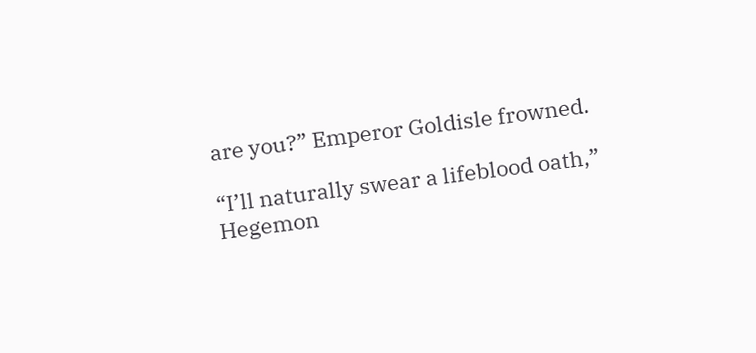are you?” Emperor Goldisle frowned.

“I’ll naturally swear a lifeblood oath,” Hegemon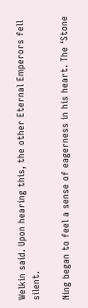Welkin said. Upon hearing this, the other Eternal Emperors fell silent.

Ning began to feel a sense of eagerness in his heart. The ‘Stone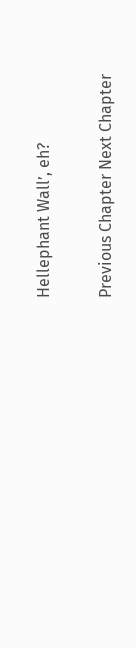Hellephant Wall’, eh?

Previous Chapter Next Chapter